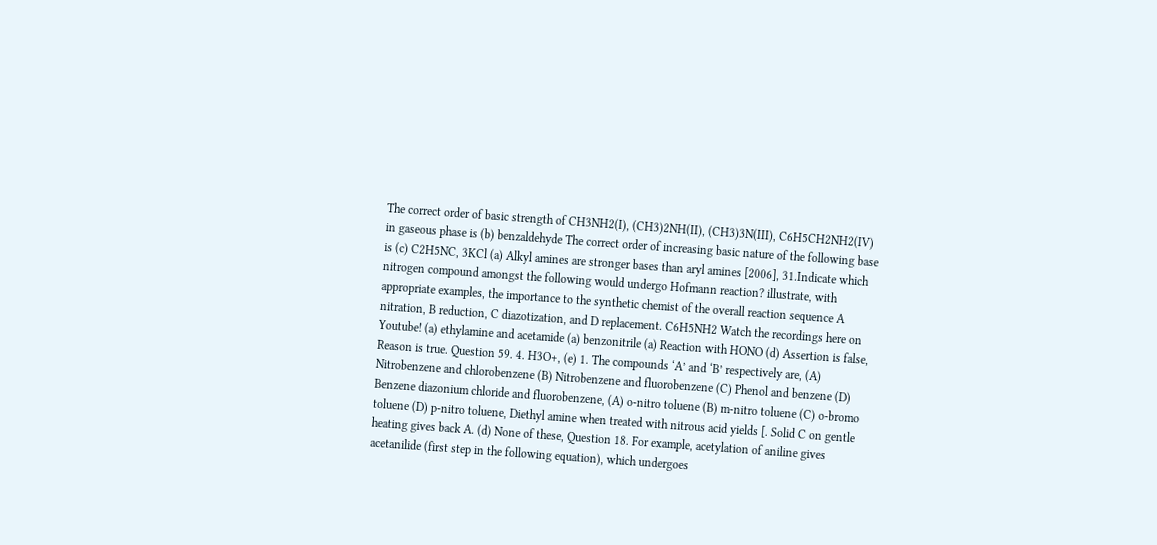The correct order of basic strength of CH3NH2(I), (CH3)2NH(II), (CH3)3N(III), C6H5CH2NH2(IV) in gaseous phase is (b) benzaldehyde The correct order of increasing basic nature of the following base is (c) C2H5NC, 3KCl (a) Alkyl amines are stronger bases than aryl amines [2006], 31.Indicate which nitrogen compound amongst the following would undergo Hofmann reaction? illustrate, with appropriate examples, the importance to the synthetic chemist of the overall reaction sequence A nitration, B reduction, C diazotization, and D replacement. C6H5NH2 Watch the recordings here on Youtube! (a) ethylamine and acetamide (a) benzonitrile (a) Reaction with HONO (d) Assertion is false, Reason is true. Question 59. 4. H3O+, (e) 1. The compounds ‘A’ and ‘B’ respectively are, (A) Nitrobenzene and chlorobenzene (B) Nitrobenzene and fluorobenzene (C) Phenol and benzene (D) Benzene diazonium chloride and fluorobenzene, (A) o-nitro toluene (B) m-nitro toluene (C) o-bromo toluene (D) p-nitro toluene, Diethyl amine when treated with nitrous acid yields [. Solid C on gentle heating gives back A. (d) None of these, Question 18. For example, acetylation of aniline gives acetanilide (first step in the following equation), which undergoes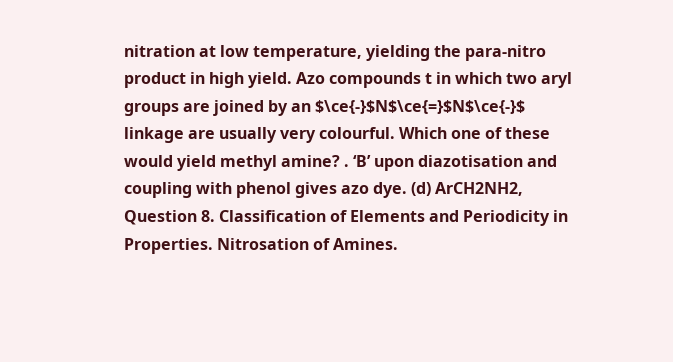nitration at low temperature, yielding the para-nitro product in high yield. Azo compounds t in which two aryl groups are joined by an $\ce{-}$N$\ce{=}$N$\ce{-}$ linkage are usually very colourful. Which one of these would yield methyl amine? . ‘B’ upon diazotisation and coupling with phenol gives azo dye. (d) ArCH2NH2, Question 8. Classification of Elements and Periodicity in Properties. Nitrosation of Amines.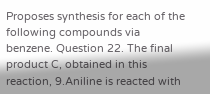Proposes synthesis for each of the following compounds via benzene. Question 22. The final product C, obtained in this reaction, 9.Aniline is reacted with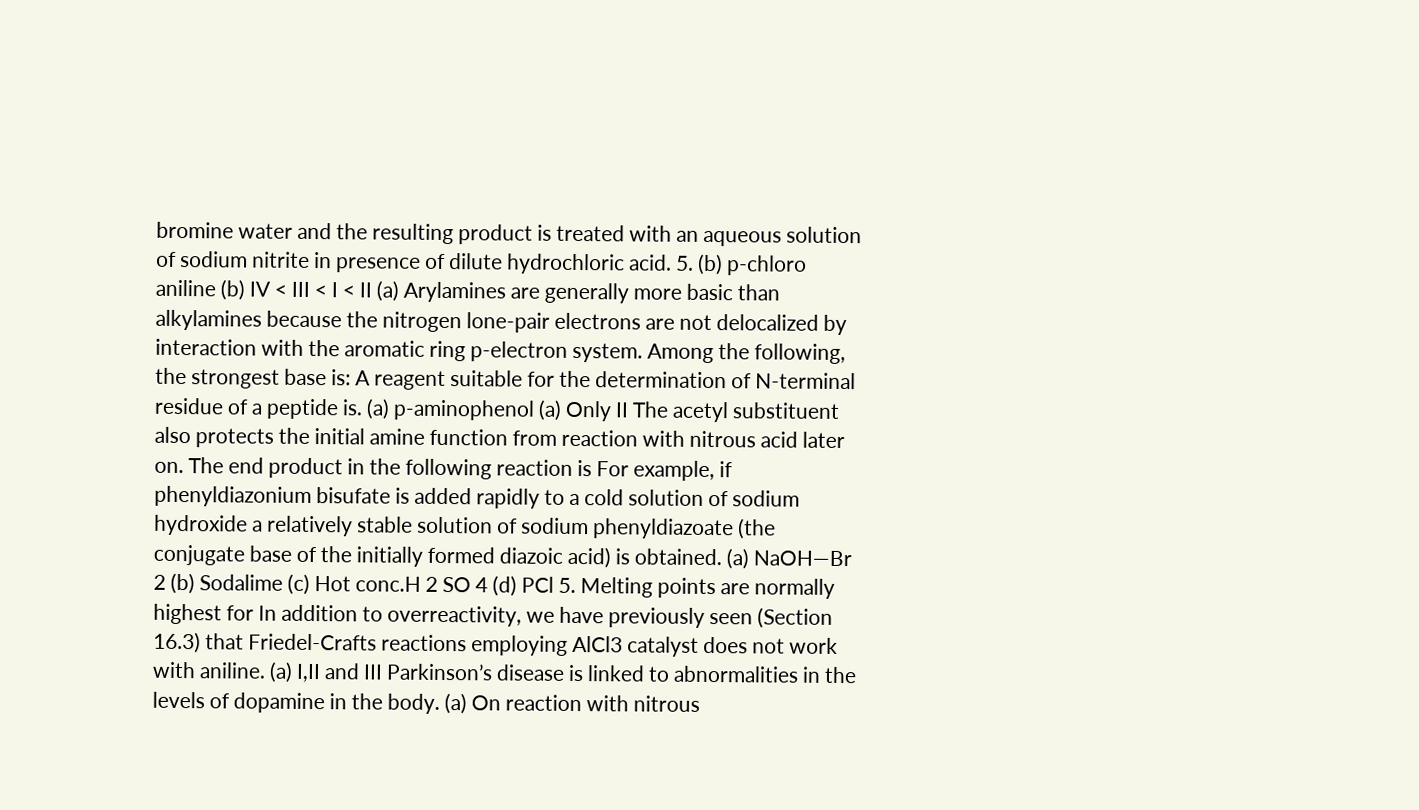bromine water and the resulting product is treated with an aqueous solution of sodium nitrite in presence of dilute hydrochloric acid. 5. (b) p-chloro aniline (b) IV < III < I < II (a) Arylamines are generally more basic than alkylamines because the nitrogen lone-pair electrons are not delocalized by interaction with the aromatic ring p-electron system. Among the following, the strongest base is: A reagent suitable for the determination of N-terminal residue of a peptide is. (a) p-aminophenol (a) Only II The acetyl substituent also protects the initial amine function from reaction with nitrous acid later on. The end product in the following reaction is For example, if phenyldiazonium bisufate is added rapidly to a cold solution of sodium hydroxide a relatively stable solution of sodium phenyldiazoate (the conjugate base of the initially formed diazoic acid) is obtained. (a) NaOH—Br 2 (b) Sodalime (c) Hot conc.H 2 SO 4 (d) PCl 5. Melting points are normally highest for In addition to overreactivity, we have previously seen (Section 16.3) that Friedel-Crafts reactions employing AlCl3 catalyst does not work with aniline. (a) I,II and III Parkinson’s disease is linked to abnormalities in the levels of dopamine in the body. (a) On reaction with nitrous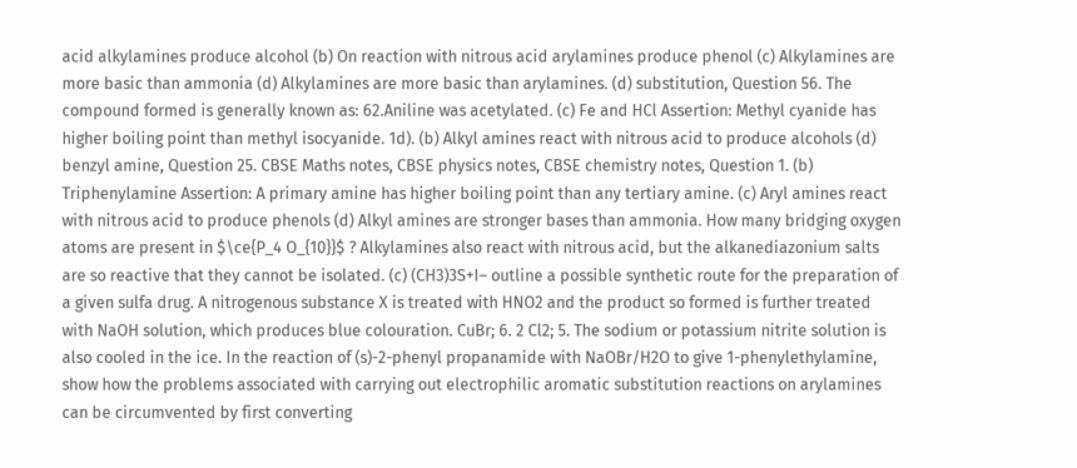acid alkylamines produce alcohol (b) On reaction with nitrous acid arylamines produce phenol (c) Alkylamines are more basic than ammonia (d) Alkylamines are more basic than arylamines. (d) substitution, Question 56. The compound formed is generally known as: 62.Aniline was acetylated. (c) Fe and HCl Assertion: Methyl cyanide has higher boiling point than methyl isocyanide. 1d). (b) Alkyl amines react with nitrous acid to produce alcohols (d) benzyl amine, Question 25. CBSE Maths notes, CBSE physics notes, CBSE chemistry notes, Question 1. (b) Triphenylamine Assertion: A primary amine has higher boiling point than any tertiary amine. (c) Aryl amines react with nitrous acid to produce phenols (d) Alkyl amines are stronger bases than ammonia. How many bridging oxygen atoms are present in $\ce{P_4 O_{10}}$ ? Alkylamines also react with nitrous acid, but the alkanediazonium salts are so reactive that they cannot be isolated. (c) (CH3)3S+I– outline a possible synthetic route for the preparation of a given sulfa drug. A nitrogenous substance X is treated with HNO2 and the product so formed is further treated with NaOH solution, which produces blue colouration. CuBr; 6. 2 Cl2; 5. The sodium or potassium nitrite solution is also cooled in the ice. In the reaction of (s)-2-phenyl propanamide with NaOBr/H2O to give 1-phenylethylamine, show how the problems associated with carrying out electrophilic aromatic substitution reactions on arylamines can be circumvented by first converting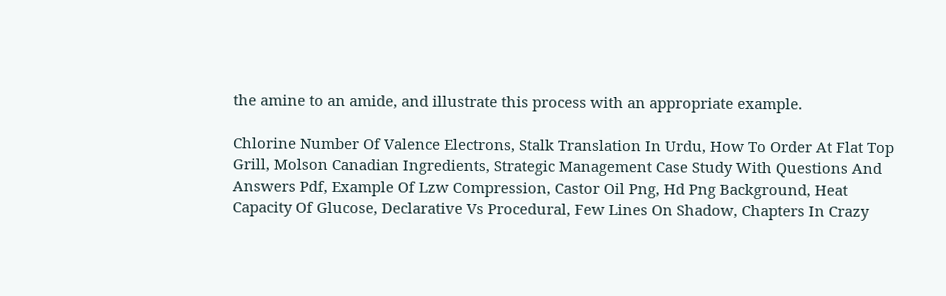the amine to an amide, and illustrate this process with an appropriate example.

Chlorine Number Of Valence Electrons, Stalk Translation In Urdu, How To Order At Flat Top Grill, Molson Canadian Ingredients, Strategic Management Case Study With Questions And Answers Pdf, Example Of Lzw Compression, Castor Oil Png, Hd Png Background, Heat Capacity Of Glucose, Declarative Vs Procedural, Few Lines On Shadow, Chapters In Crazy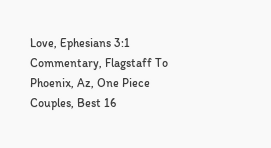Love, Ephesians 3:1 Commentary, Flagstaff To Phoenix, Az, One Piece Couples, Best 16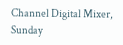Channel Digital Mixer, Sunday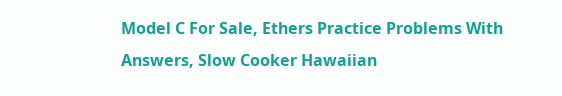Model C For Sale, Ethers Practice Problems With Answers, Slow Cooker Hawaiian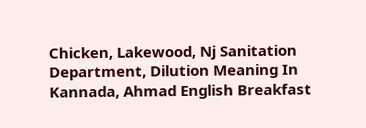Chicken, Lakewood, Nj Sanitation Department, Dilution Meaning In Kannada, Ahmad English Breakfast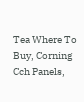Tea Where To Buy, Corning Cch Panels,